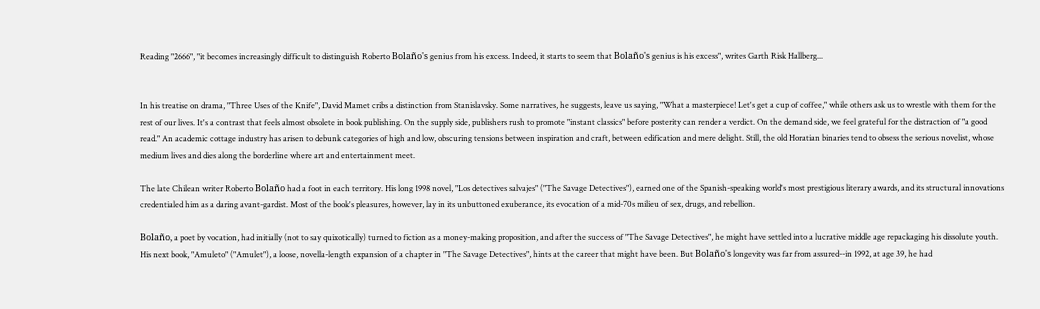Reading "2666", "it becomes increasingly difficult to distinguish Roberto Bolaño's genius from his excess. Indeed, it starts to seem that Bolaño's genius is his excess", writes Garth Risk Hallberg...


In his treatise on drama, "Three Uses of the Knife", David Mamet cribs a distinction from Stanislavsky. Some narratives, he suggests, leave us saying, "What a masterpiece! Let's get a cup of coffee," while others ask us to wrestle with them for the rest of our lives. It's a contrast that feels almost obsolete in book publishing. On the supply side, publishers rush to promote "instant classics" before posterity can render a verdict. On the demand side, we feel grateful for the distraction of "a good read." An academic cottage industry has arisen to debunk categories of high and low, obscuring tensions between inspiration and craft, between edification and mere delight. Still, the old Horatian binaries tend to obsess the serious novelist, whose medium lives and dies along the borderline where art and entertainment meet.

The late Chilean writer Roberto Bolaño had a foot in each territory. His long 1998 novel, "Los detectives salvajes" ("The Savage Detectives"), earned one of the Spanish-speaking world's most prestigious literary awards, and its structural innovations credentialed him as a daring avant-gardist. Most of the book's pleasures, however, lay in its unbuttoned exuberance, its evocation of a mid-70s milieu of sex, drugs, and rebellion.

Bolaño, a poet by vocation, had initially (not to say quixotically) turned to fiction as a money-making proposition, and after the success of "The Savage Detectives", he might have settled into a lucrative middle age repackaging his dissolute youth. His next book, "Amuleto" ("Amulet"), a loose, novella-length expansion of a chapter in "The Savage Detectives", hints at the career that might have been. But Bolaño's longevity was far from assured--in 1992, at age 39, he had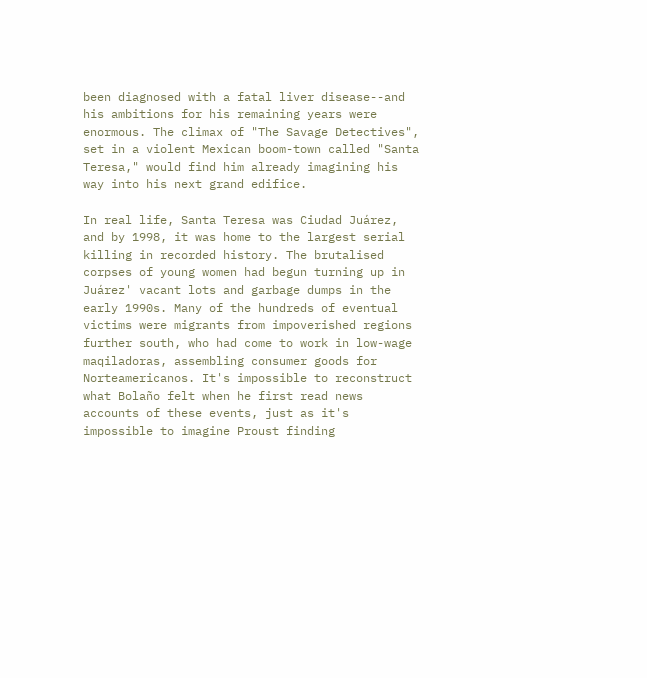been diagnosed with a fatal liver disease--and his ambitions for his remaining years were enormous. The climax of "The Savage Detectives", set in a violent Mexican boom-town called "Santa Teresa," would find him already imagining his way into his next grand edifice.

In real life, Santa Teresa was Ciudad Juárez, and by 1998, it was home to the largest serial killing in recorded history. The brutalised corpses of young women had begun turning up in Juárez' vacant lots and garbage dumps in the early 1990s. Many of the hundreds of eventual victims were migrants from impoverished regions further south, who had come to work in low-wage maqiladoras, assembling consumer goods for Norteamericanos. It's impossible to reconstruct what Bolaño felt when he first read news accounts of these events, just as it's impossible to imagine Proust finding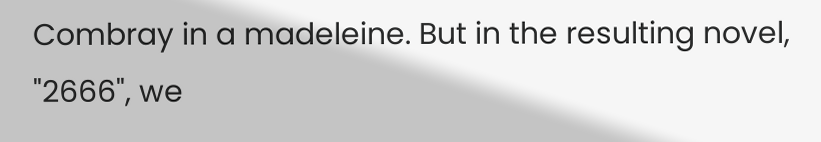Combray in a madeleine. But in the resulting novel, "2666", we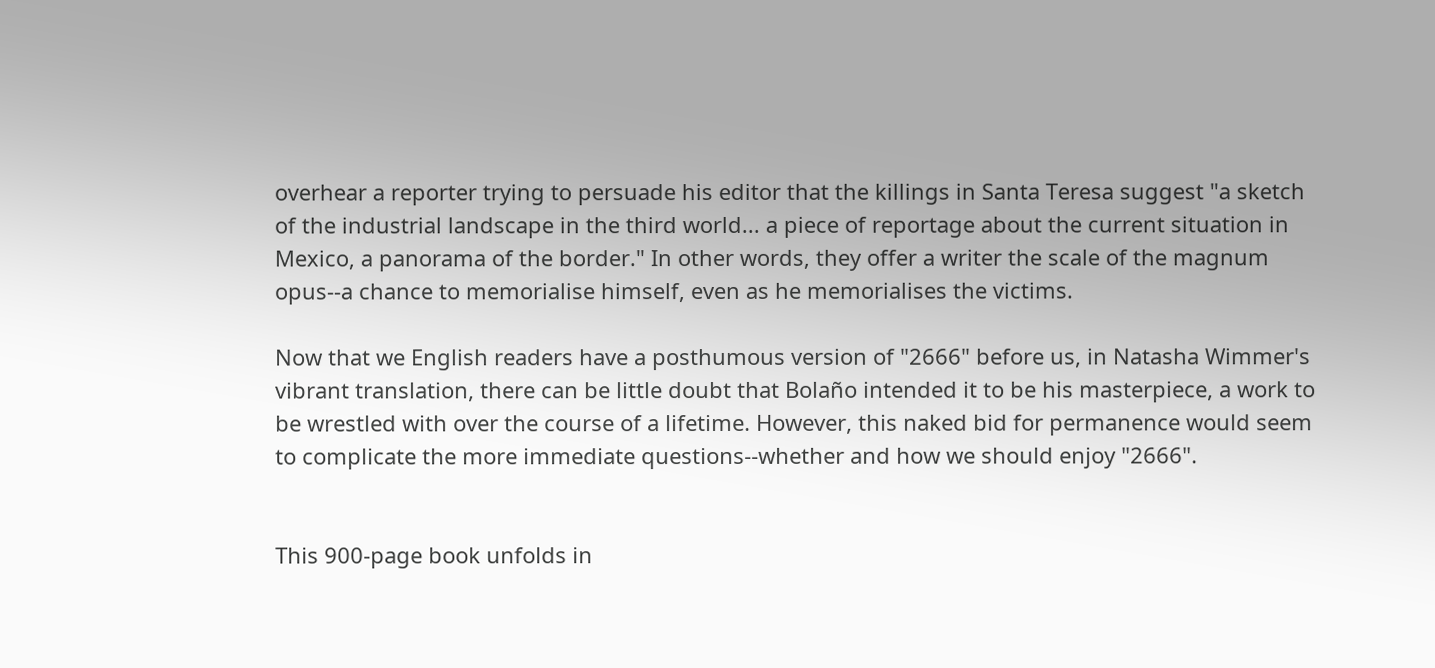overhear a reporter trying to persuade his editor that the killings in Santa Teresa suggest "a sketch of the industrial landscape in the third world... a piece of reportage about the current situation in Mexico, a panorama of the border." In other words, they offer a writer the scale of the magnum opus--a chance to memorialise himself, even as he memorialises the victims.

Now that we English readers have a posthumous version of "2666" before us, in Natasha Wimmer's vibrant translation, there can be little doubt that Bolaño intended it to be his masterpiece, a work to be wrestled with over the course of a lifetime. However, this naked bid for permanence would seem to complicate the more immediate questions--whether and how we should enjoy "2666".


This 900-page book unfolds in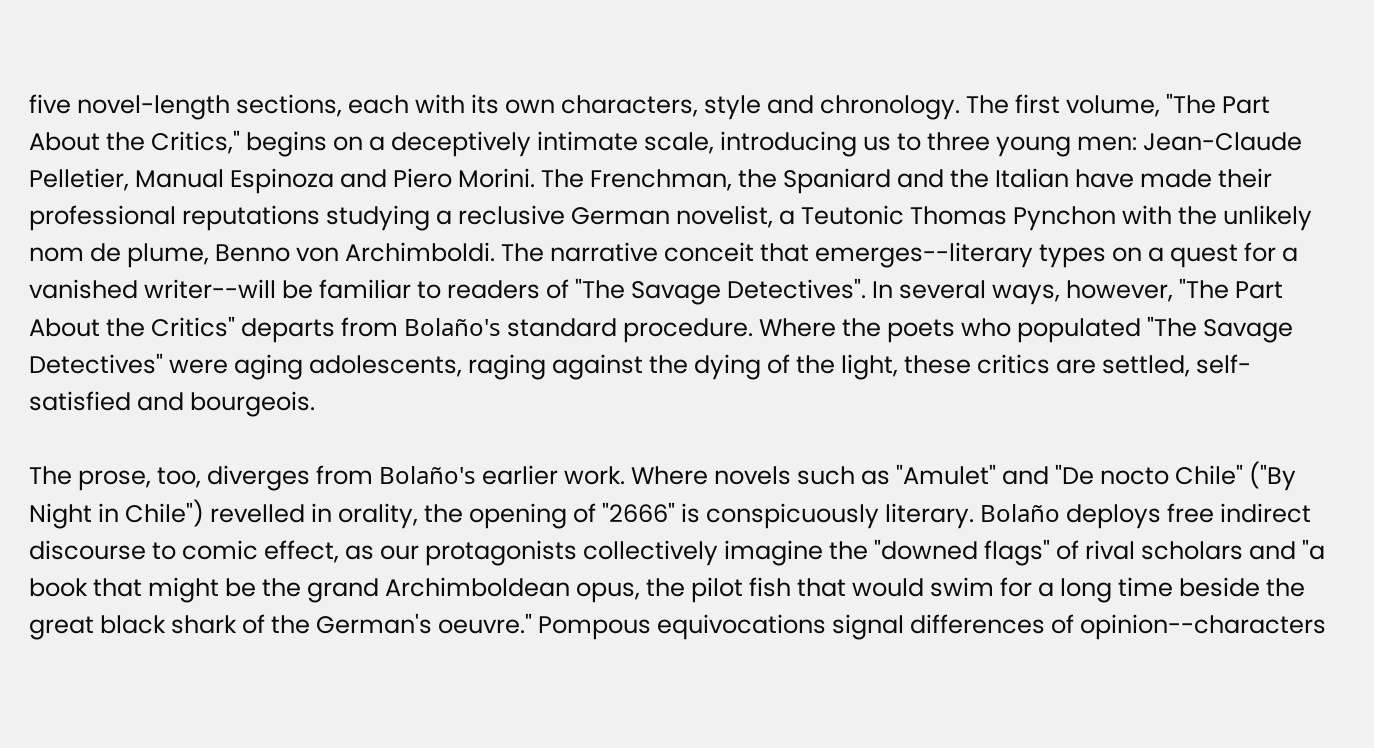five novel-length sections, each with its own characters, style and chronology. The first volume, "The Part About the Critics," begins on a deceptively intimate scale, introducing us to three young men: Jean-Claude Pelletier, Manual Espinoza and Piero Morini. The Frenchman, the Spaniard and the Italian have made their professional reputations studying a reclusive German novelist, a Teutonic Thomas Pynchon with the unlikely nom de plume, Benno von Archimboldi. The narrative conceit that emerges--literary types on a quest for a vanished writer--will be familiar to readers of "The Savage Detectives". In several ways, however, "The Part About the Critics" departs from Bolaño's standard procedure. Where the poets who populated "The Savage Detectives" were aging adolescents, raging against the dying of the light, these critics are settled, self-satisfied and bourgeois.

The prose, too, diverges from Bolaño's earlier work. Where novels such as "Amulet" and "De nocto Chile" ("By Night in Chile") revelled in orality, the opening of "2666" is conspicuously literary. Bolaño deploys free indirect discourse to comic effect, as our protagonists collectively imagine the "downed flags" of rival scholars and "a book that might be the grand Archimboldean opus, the pilot fish that would swim for a long time beside the great black shark of the German's oeuvre." Pompous equivocations signal differences of opinion--characters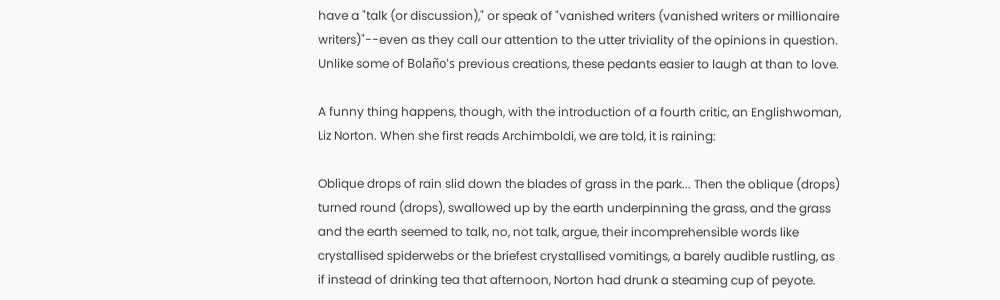have a "talk (or discussion)," or speak of "vanished writers (vanished writers or millionaire writers)"--even as they call our attention to the utter triviality of the opinions in question. Unlike some of Bolaño's previous creations, these pedants easier to laugh at than to love.

A funny thing happens, though, with the introduction of a fourth critic, an Englishwoman, Liz Norton. When she first reads Archimboldi, we are told, it is raining:

Oblique drops of rain slid down the blades of grass in the park... Then the oblique (drops) turned round (drops), swallowed up by the earth underpinning the grass, and the grass and the earth seemed to talk, no, not talk, argue, their incomprehensible words like crystallised spiderwebs or the briefest crystallised vomitings, a barely audible rustling, as if instead of drinking tea that afternoon, Norton had drunk a steaming cup of peyote.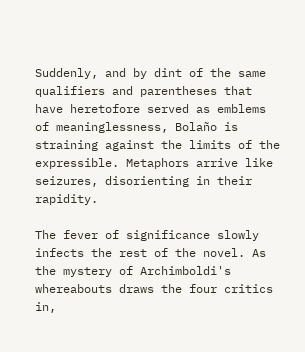Suddenly, and by dint of the same qualifiers and parentheses that have heretofore served as emblems of meaninglessness, Bolaño is straining against the limits of the expressible. Metaphors arrive like seizures, disorienting in their rapidity.

The fever of significance slowly infects the rest of the novel. As the mystery of Archimboldi's whereabouts draws the four critics in,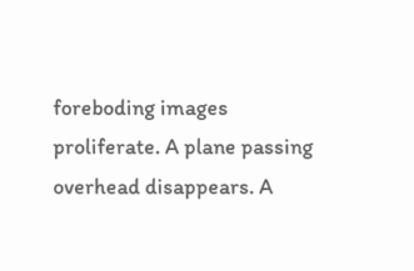foreboding images proliferate. A plane passing overhead disappears. A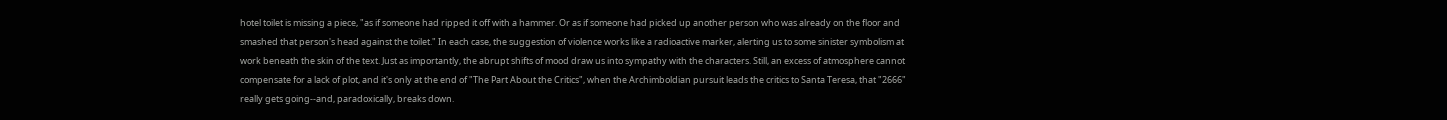hotel toilet is missing a piece, "as if someone had ripped it off with a hammer. Or as if someone had picked up another person who was already on the floor and smashed that person's head against the toilet." In each case, the suggestion of violence works like a radioactive marker, alerting us to some sinister symbolism at work beneath the skin of the text. Just as importantly, the abrupt shifts of mood draw us into sympathy with the characters. Still, an excess of atmosphere cannot compensate for a lack of plot, and it's only at the end of "The Part About the Critics", when the Archimboldian pursuit leads the critics to Santa Teresa, that "2666" really gets going--and, paradoxically, breaks down.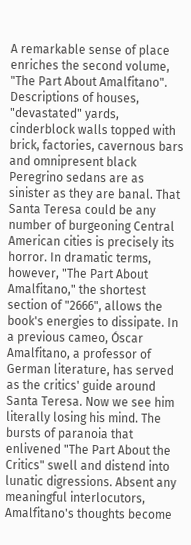A remarkable sense of place enriches the second volume, "The Part About Amalfitano". Descriptions of houses, "devastated" yards, cinderblock walls topped with brick, factories, cavernous bars and omnipresent black Peregrino sedans are as sinister as they are banal. That Santa Teresa could be any number of burgeoning Central American cities is precisely its horror. In dramatic terms, however, "The Part About Amalfitano," the shortest section of "2666", allows the book's energies to dissipate. In a previous cameo, Óscar Amalfitano, a professor of German literature, has served as the critics' guide around Santa Teresa. Now we see him literally losing his mind. The bursts of paranoia that enlivened "The Part About the Critics" swell and distend into lunatic digressions. Absent any meaningful interlocutors, Amalfitano's thoughts become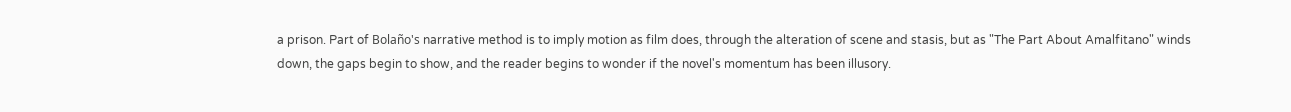a prison. Part of Bolaño's narrative method is to imply motion as film does, through the alteration of scene and stasis, but as "The Part About Amalfitano" winds down, the gaps begin to show, and the reader begins to wonder if the novel's momentum has been illusory.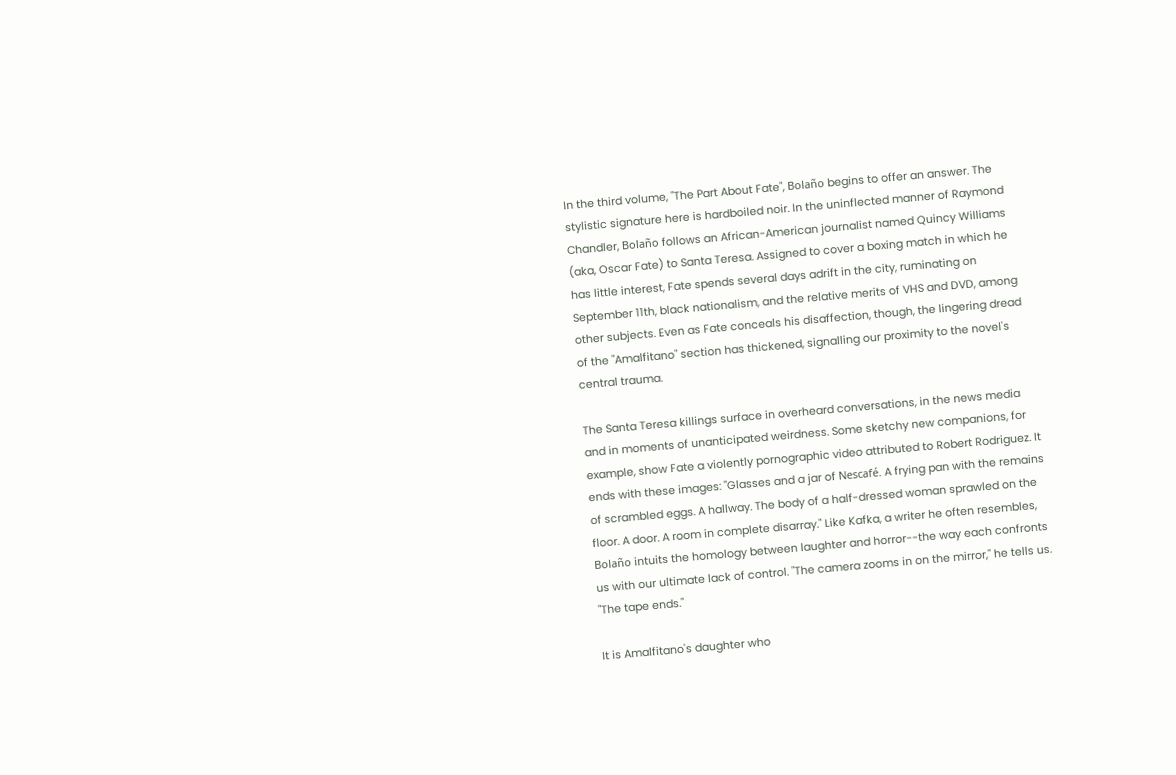In the third volume, "The Part About Fate", Bolaño begins to offer an answer. The stylistic signature here is hardboiled noir. In the uninflected manner of Raymond Chandler, Bolaño follows an African-American journalist named Quincy Williams (aka, Oscar Fate) to Santa Teresa. Assigned to cover a boxing match in which he has little interest, Fate spends several days adrift in the city, ruminating on September 11th, black nationalism, and the relative merits of VHS and DVD, among other subjects. Even as Fate conceals his disaffection, though, the lingering dread of the "Amalfitano" section has thickened, signalling our proximity to the novel's central trauma.

The Santa Teresa killings surface in overheard conversations, in the news media and in moments of unanticipated weirdness. Some sketchy new companions, for example, show Fate a violently pornographic video attributed to Robert Rodriguez. It ends with these images: "Glasses and a jar of Nescafé. A frying pan with the remains of scrambled eggs. A hallway. The body of a half-dressed woman sprawled on the floor. A door. A room in complete disarray." Like Kafka, a writer he often resembles, Bolaño intuits the homology between laughter and horror--the way each confronts us with our ultimate lack of control. "The camera zooms in on the mirror," he tells us. "The tape ends."

It is Amalfitano's daughter who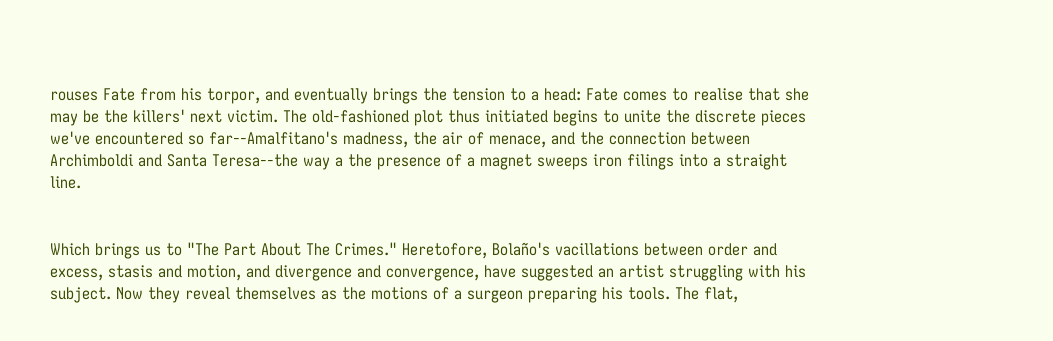rouses Fate from his torpor, and eventually brings the tension to a head: Fate comes to realise that she may be the killers' next victim. The old-fashioned plot thus initiated begins to unite the discrete pieces we've encountered so far--Amalfitano's madness, the air of menace, and the connection between Archimboldi and Santa Teresa--the way a the presence of a magnet sweeps iron filings into a straight line.


Which brings us to "The Part About The Crimes." Heretofore, Bolaño's vacillations between order and excess, stasis and motion, and divergence and convergence, have suggested an artist struggling with his subject. Now they reveal themselves as the motions of a surgeon preparing his tools. The flat,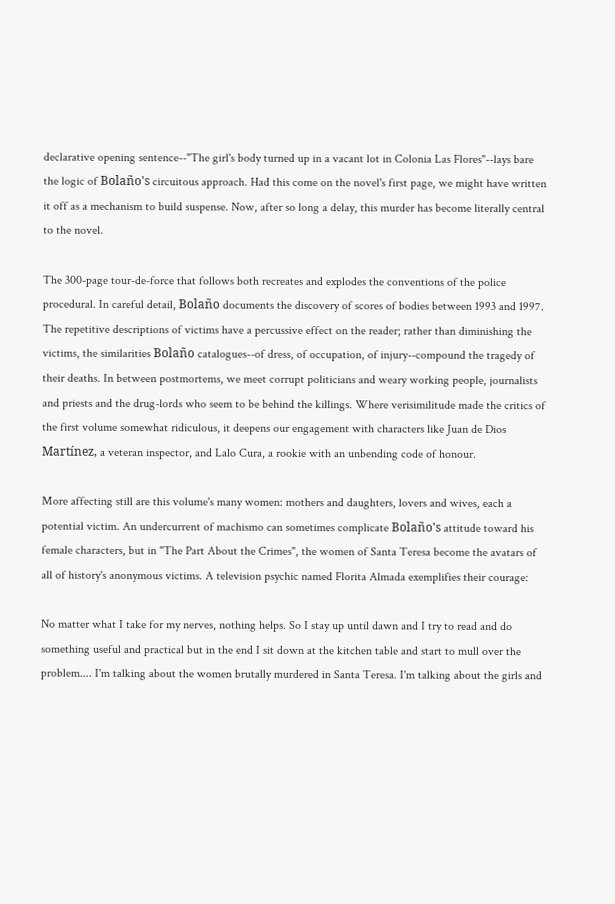declarative opening sentence--"The girl's body turned up in a vacant lot in Colonia Las Flores"--lays bare the logic of Bolaño's circuitous approach. Had this come on the novel's first page, we might have written it off as a mechanism to build suspense. Now, after so long a delay, this murder has become literally central to the novel.

The 300-page tour-de-force that follows both recreates and explodes the conventions of the police procedural. In careful detail, Bolaño documents the discovery of scores of bodies between 1993 and 1997. The repetitive descriptions of victims have a percussive effect on the reader; rather than diminishing the victims, the similarities Bolaño catalogues--of dress, of occupation, of injury--compound the tragedy of their deaths. In between postmortems, we meet corrupt politicians and weary working people, journalists and priests and the drug-lords who seem to be behind the killings. Where verisimilitude made the critics of the first volume somewhat ridiculous, it deepens our engagement with characters like Juan de Dios Martínez, a veteran inspector, and Lalo Cura, a rookie with an unbending code of honour.

More affecting still are this volume's many women: mothers and daughters, lovers and wives, each a potential victim. An undercurrent of machismo can sometimes complicate Bolaño's attitude toward his female characters, but in "The Part About the Crimes", the women of Santa Teresa become the avatars of all of history's anonymous victims. A television psychic named Florita Almada exemplifies their courage:

No matter what I take for my nerves, nothing helps. So I stay up until dawn and I try to read and do something useful and practical but in the end I sit down at the kitchen table and start to mull over the problem.... I'm talking about the women brutally murdered in Santa Teresa. I'm talking about the girls and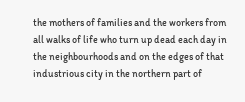the mothers of families and the workers from all walks of life who turn up dead each day in the neighbourhoods and on the edges of that industrious city in the northern part of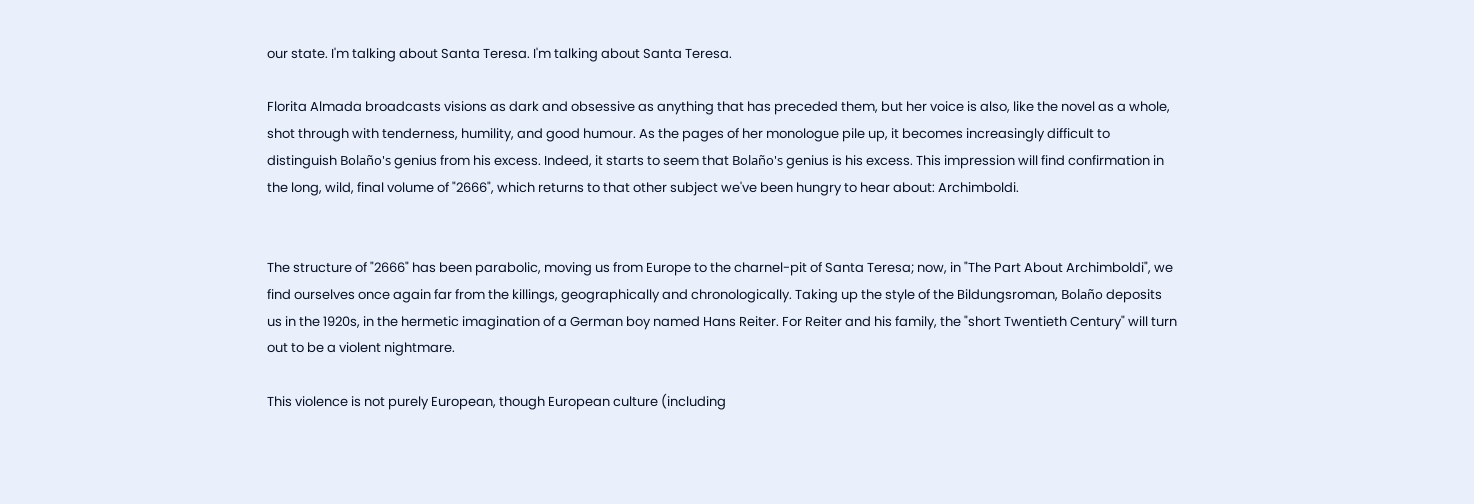our state. I'm talking about Santa Teresa. I'm talking about Santa Teresa.

Florita Almada broadcasts visions as dark and obsessive as anything that has preceded them, but her voice is also, like the novel as a whole, shot through with tenderness, humility, and good humour. As the pages of her monologue pile up, it becomes increasingly difficult to distinguish Bolaño's genius from his excess. Indeed, it starts to seem that Bolaño's genius is his excess. This impression will find confirmation in the long, wild, final volume of "2666", which returns to that other subject we've been hungry to hear about: Archimboldi.


The structure of "2666" has been parabolic, moving us from Europe to the charnel-pit of Santa Teresa; now, in "The Part About Archimboldi", we find ourselves once again far from the killings, geographically and chronologically. Taking up the style of the Bildungsroman, Bolaño deposits us in the 1920s, in the hermetic imagination of a German boy named Hans Reiter. For Reiter and his family, the "short Twentieth Century" will turn out to be a violent nightmare.

This violence is not purely European, though European culture (including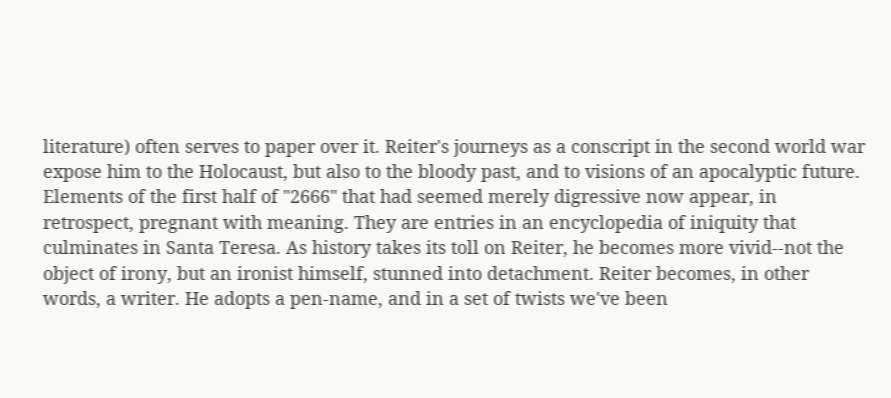literature) often serves to paper over it. Reiter's journeys as a conscript in the second world war expose him to the Holocaust, but also to the bloody past, and to visions of an apocalyptic future. Elements of the first half of "2666" that had seemed merely digressive now appear, in retrospect, pregnant with meaning. They are entries in an encyclopedia of iniquity that culminates in Santa Teresa. As history takes its toll on Reiter, he becomes more vivid--not the object of irony, but an ironist himself, stunned into detachment. Reiter becomes, in other words, a writer. He adopts a pen-name, and in a set of twists we've been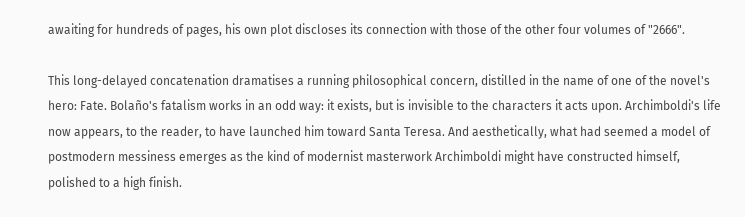awaiting for hundreds of pages, his own plot discloses its connection with those of the other four volumes of "2666".

This long-delayed concatenation dramatises a running philosophical concern, distilled in the name of one of the novel's hero: Fate. Bolaño's fatalism works in an odd way: it exists, but is invisible to the characters it acts upon. Archimboldi's life now appears, to the reader, to have launched him toward Santa Teresa. And aesthetically, what had seemed a model of postmodern messiness emerges as the kind of modernist masterwork Archimboldi might have constructed himself, polished to a high finish.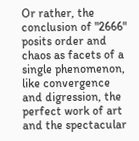Or rather, the conclusion of "2666" posits order and chaos as facets of a single phenomenon, like convergence and digression, the perfect work of art and the spectacular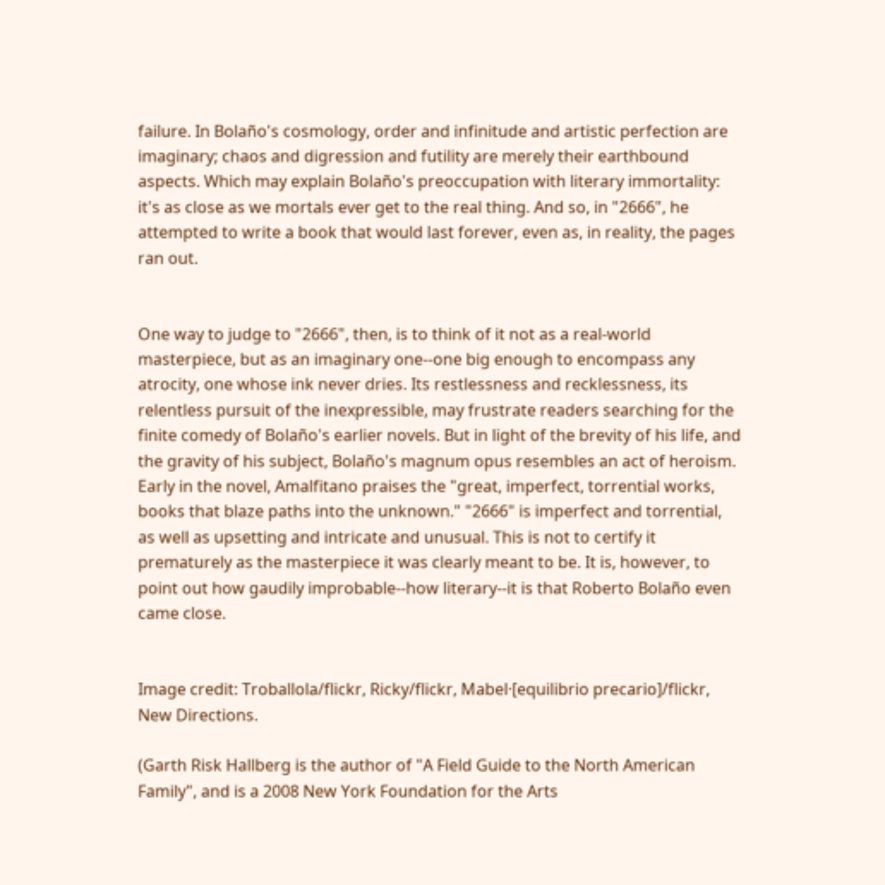failure. In Bolaño's cosmology, order and infinitude and artistic perfection are imaginary; chaos and digression and futility are merely their earthbound aspects. Which may explain Bolaño's preoccupation with literary immortality: it's as close as we mortals ever get to the real thing. And so, in "2666", he attempted to write a book that would last forever, even as, in reality, the pages ran out.


One way to judge to "2666", then, is to think of it not as a real-world masterpiece, but as an imaginary one--one big enough to encompass any atrocity, one whose ink never dries. Its restlessness and recklessness, its relentless pursuit of the inexpressible, may frustrate readers searching for the finite comedy of Bolaño's earlier novels. But in light of the brevity of his life, and the gravity of his subject, Bolaño's magnum opus resembles an act of heroism. Early in the novel, Amalfitano praises the "great, imperfect, torrential works, books that blaze paths into the unknown." "2666" is imperfect and torrential, as well as upsetting and intricate and unusual. This is not to certify it prematurely as the masterpiece it was clearly meant to be. It is, however, to point out how gaudily improbable--how literary--it is that Roberto Bolaño even came close.


Image credit: Troballola/flickr, Ricky/flickr, Mabel·[equilibrio precario]/flickr, New Directions.

(Garth Risk Hallberg is the author of "A Field Guide to the North American Family", and is a 2008 New York Foundation for the Arts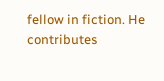fellow in fiction. He contributes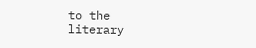to the literary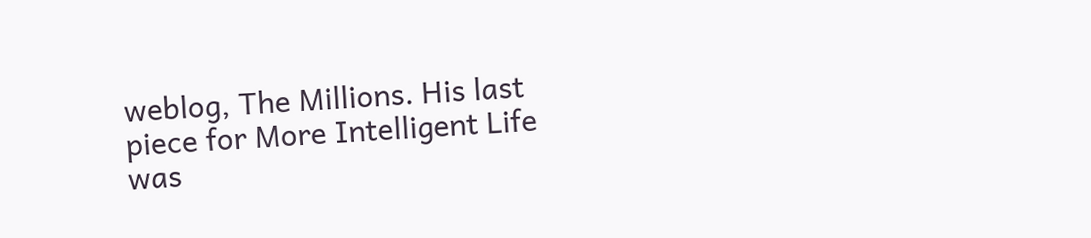weblog, The Millions. His last piece for More Intelligent Life was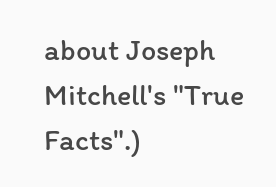about Joseph Mitchell's "True Facts".)